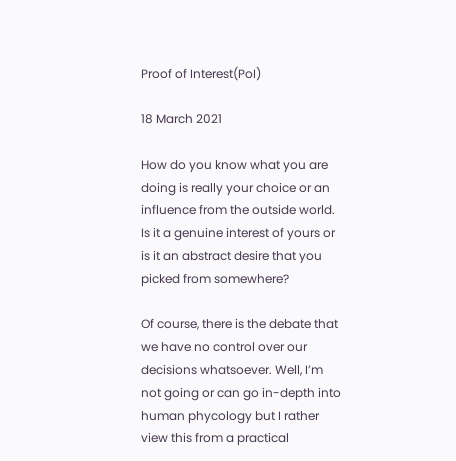Proof of Interest(PoI)

18 March 2021

How do you know what you are doing is really your choice or an influence from the outside world. Is it a genuine interest of yours or is it an abstract desire that you picked from somewhere?

Of course, there is the debate that we have no control over our decisions whatsoever. Well, I’m not going or can go in-depth into human phycology but I rather view this from a practical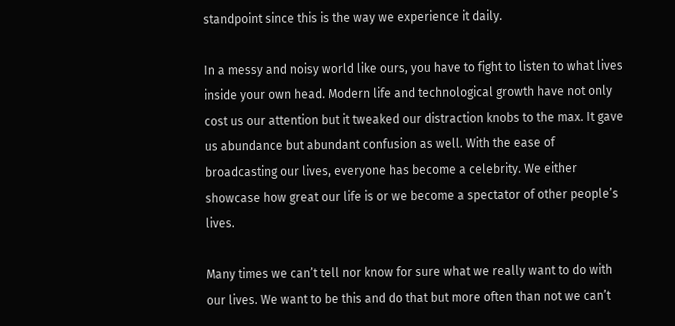standpoint since this is the way we experience it daily.

In a messy and noisy world like ours, you have to fight to listen to what lives inside your own head. Modern life and technological growth have not only cost us our attention but it tweaked our distraction knobs to the max. It gave us abundance but abundant confusion as well. With the ease of broadcasting our lives, everyone has become a celebrity. We either showcase how great our life is or we become a spectator of other people’s lives.

Many times we can’t tell nor know for sure what we really want to do with our lives. We want to be this and do that but more often than not we can’t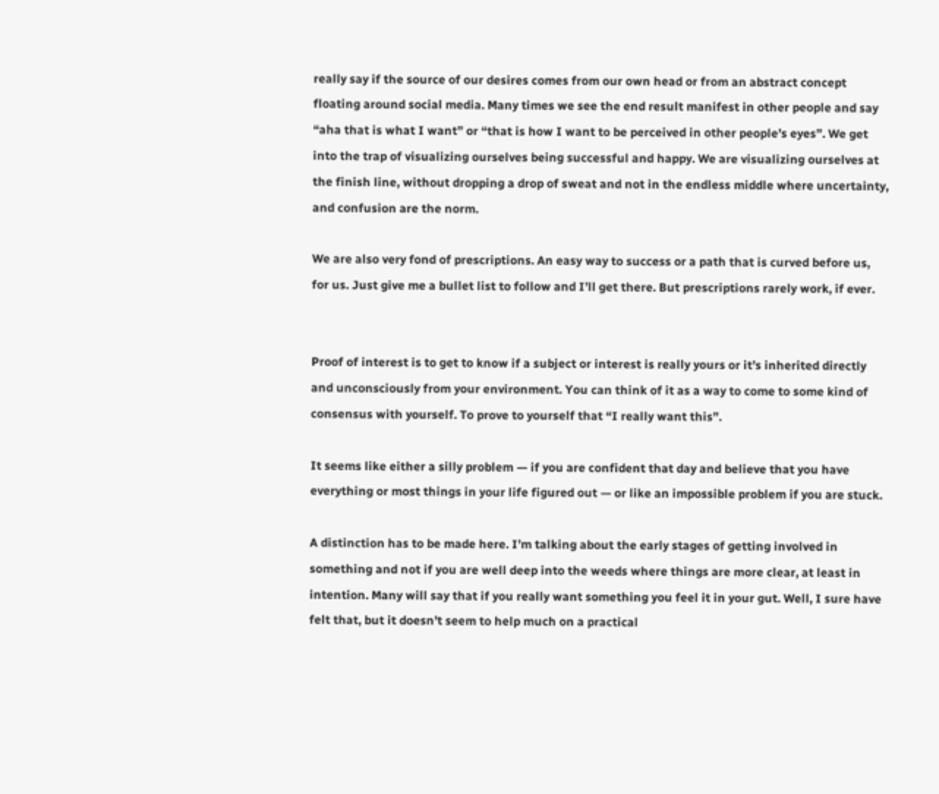really say if the source of our desires comes from our own head or from an abstract concept floating around social media. Many times we see the end result manifest in other people and say “aha that is what I want” or “that is how I want to be perceived in other people’s eyes”. We get into the trap of visualizing ourselves being successful and happy. We are visualizing ourselves at the finish line, without dropping a drop of sweat and not in the endless middle where uncertainty, and confusion are the norm.

We are also very fond of prescriptions. An easy way to success or a path that is curved before us, for us. Just give me a bullet list to follow and I’ll get there. But prescriptions rarely work, if ever.


Proof of interest is to get to know if a subject or interest is really yours or it’s inherited directly and unconsciously from your environment. You can think of it as a way to come to some kind of consensus with yourself. To prove to yourself that “I really want this”.

It seems like either a silly problem — if you are confident that day and believe that you have everything or most things in your life figured out — or like an impossible problem if you are stuck.

A distinction has to be made here. I’m talking about the early stages of getting involved in something and not if you are well deep into the weeds where things are more clear, at least in intention. Many will say that if you really want something you feel it in your gut. Well, I sure have felt that, but it doesn’t seem to help much on a practical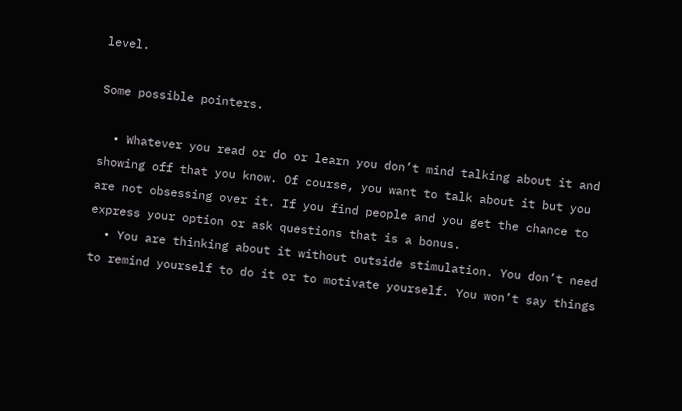level.

Some possible pointers.

  • Whatever you read or do or learn you don’t mind talking about it and showing off that you know. Of course, you want to talk about it but you are not obsessing over it. If you find people and you get the chance to express your option or ask questions that is a bonus.
  • You are thinking about it without outside stimulation. You don’t need to remind yourself to do it or to motivate yourself. You won’t say things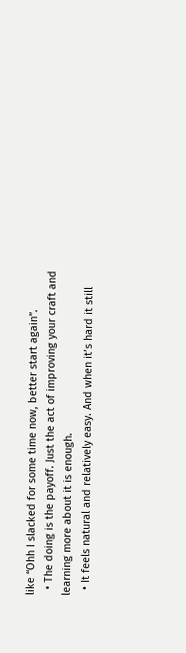like “Ohh I slacked for some time now, better start again”.
  • The doing is the payoff. Just the act of improving your craft and learning more about it is enough.
  • It feels natural and relatively easy. And when it’s hard it still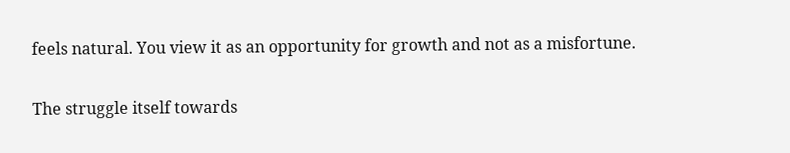feels natural. You view it as an opportunity for growth and not as a misfortune.

The struggle itself towards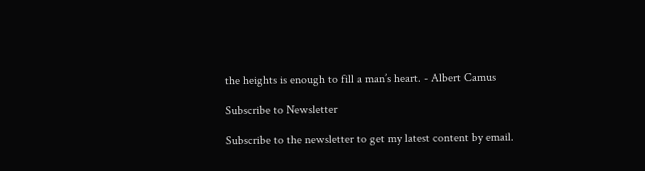the heights is enough to fill a man’s heart. - Albert Camus

Subscribe to Newsletter

Subscribe to the newsletter to get my latest content by email.